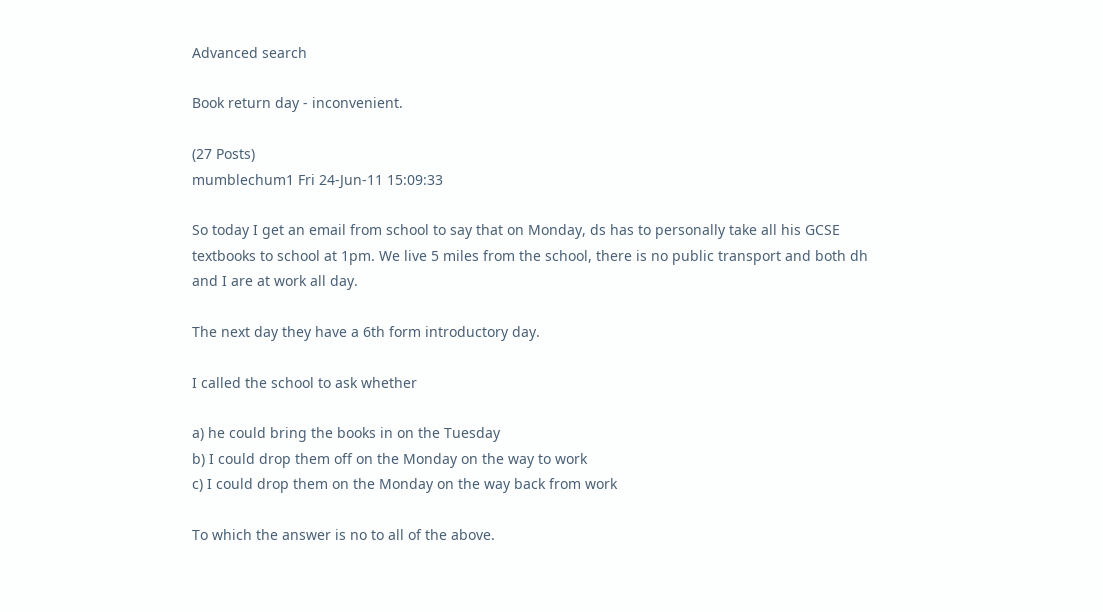Advanced search

Book return day - inconvenient.

(27 Posts)
mumblechum1 Fri 24-Jun-11 15:09:33

So today I get an email from school to say that on Monday, ds has to personally take all his GCSE textbooks to school at 1pm. We live 5 miles from the school, there is no public transport and both dh and I are at work all day.

The next day they have a 6th form introductory day.

I called the school to ask whether

a) he could bring the books in on the Tuesday
b) I could drop them off on the Monday on the way to work
c) I could drop them on the Monday on the way back from work

To which the answer is no to all of the above.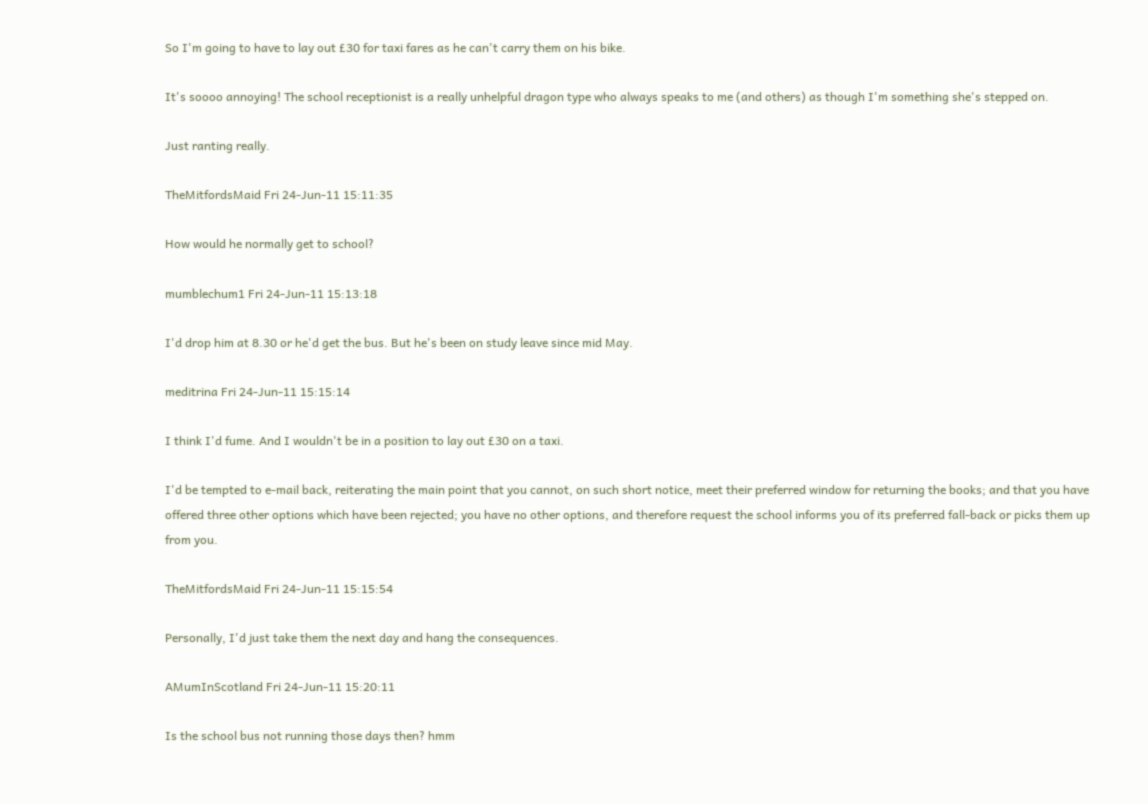So I'm going to have to lay out £30 for taxi fares as he can't carry them on his bike.

It's soooo annoying! The school receptionist is a really unhelpful dragon type who always speaks to me (and others) as though I'm something she's stepped on.

Just ranting really.

TheMitfordsMaid Fri 24-Jun-11 15:11:35

How would he normally get to school?

mumblechum1 Fri 24-Jun-11 15:13:18

I'd drop him at 8.30 or he'd get the bus. But he's been on study leave since mid May.

meditrina Fri 24-Jun-11 15:15:14

I think I'd fume. And I wouldn't be in a position to lay out £30 on a taxi.

I'd be tempted to e-mail back, reiterating the main point that you cannot, on such short notice, meet their preferred window for returning the books; and that you have offered three other options which have been rejected; you have no other options, and therefore request the school informs you of its preferred fall-back or picks them up from you.

TheMitfordsMaid Fri 24-Jun-11 15:15:54

Personally, I'd just take them the next day and hang the consequences.

AMumInScotland Fri 24-Jun-11 15:20:11

Is the school bus not running those days then? hmm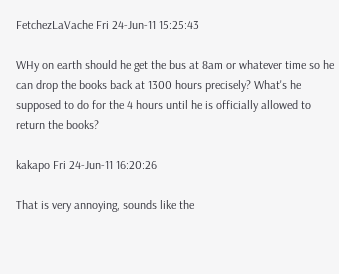FetchezLaVache Fri 24-Jun-11 15:25:43

WHy on earth should he get the bus at 8am or whatever time so he can drop the books back at 1300 hours precisely? What's he supposed to do for the 4 hours until he is officially allowed to return the books?

kakapo Fri 24-Jun-11 16:20:26

That is very annoying, sounds like the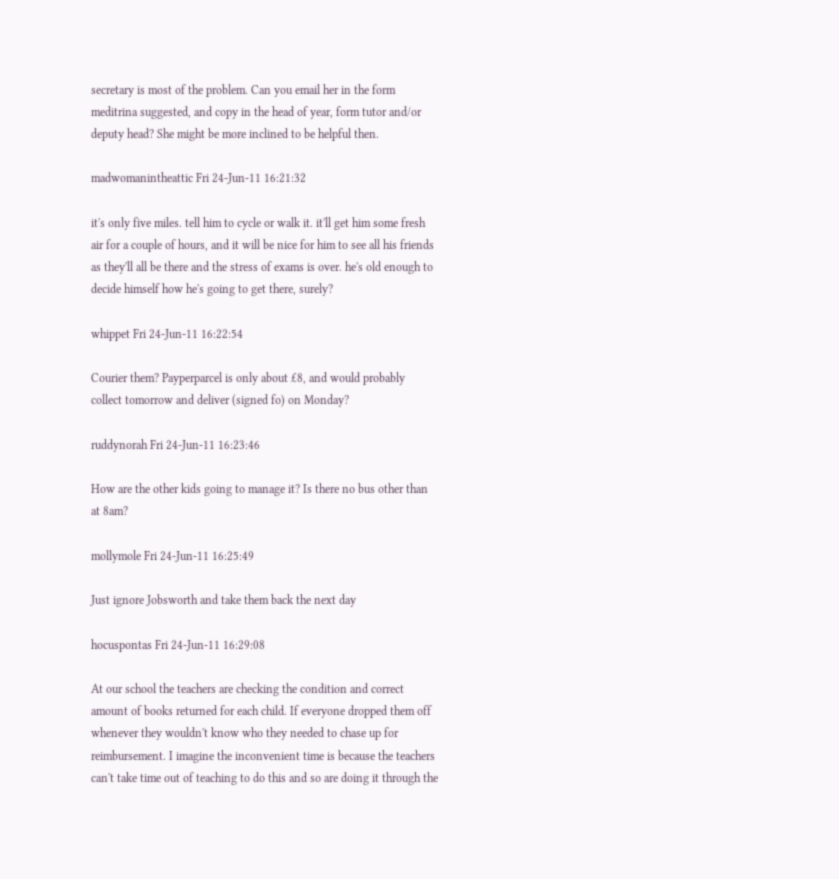secretary is most of the problem. Can you email her in the form meditrina suggested, and copy in the head of year, form tutor and/or deputy head? She might be more inclined to be helpful then.

madwomanintheattic Fri 24-Jun-11 16:21:32

it's only five miles. tell him to cycle or walk it. it'll get him some fresh air for a couple of hours, and it will be nice for him to see all his friends as they'll all be there and the stress of exams is over. he's old enough to decide himself how he's going to get there, surely?

whippet Fri 24-Jun-11 16:22:54

Courier them? Payperparcel is only about £8, and would probably collect tomorrow and deliver (signed fo) on Monday?

ruddynorah Fri 24-Jun-11 16:23:46

How are the other kids going to manage it? Is there no bus other than at 8am?

mollymole Fri 24-Jun-11 16:25:49

Just ignore Jobsworth and take them back the next day

hocuspontas Fri 24-Jun-11 16:29:08

At our school the teachers are checking the condition and correct amount of books returned for each child. If everyone dropped them off whenever they wouldn't know who they needed to chase up for reimbursement. I imagine the inconvenient time is because the teachers can't take time out of teaching to do this and so are doing it through the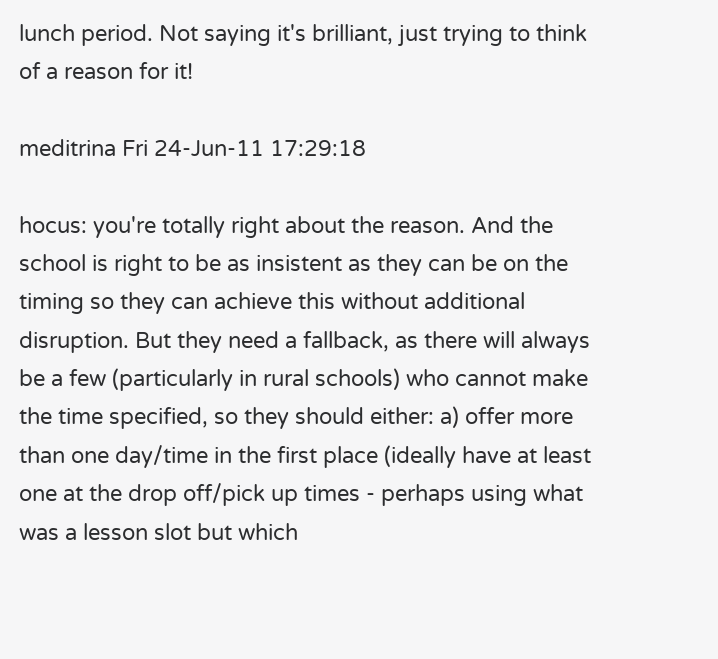lunch period. Not saying it's brilliant, just trying to think of a reason for it!

meditrina Fri 24-Jun-11 17:29:18

hocus: you're totally right about the reason. And the school is right to be as insistent as they can be on the timing so they can achieve this without additional disruption. But they need a fallback, as there will always be a few (particularly in rural schools) who cannot make the time specified, so they should either: a) offer more than one day/time in the first place (ideally have at least one at the drop off/pick up times - perhaps using what was a lesson slot but which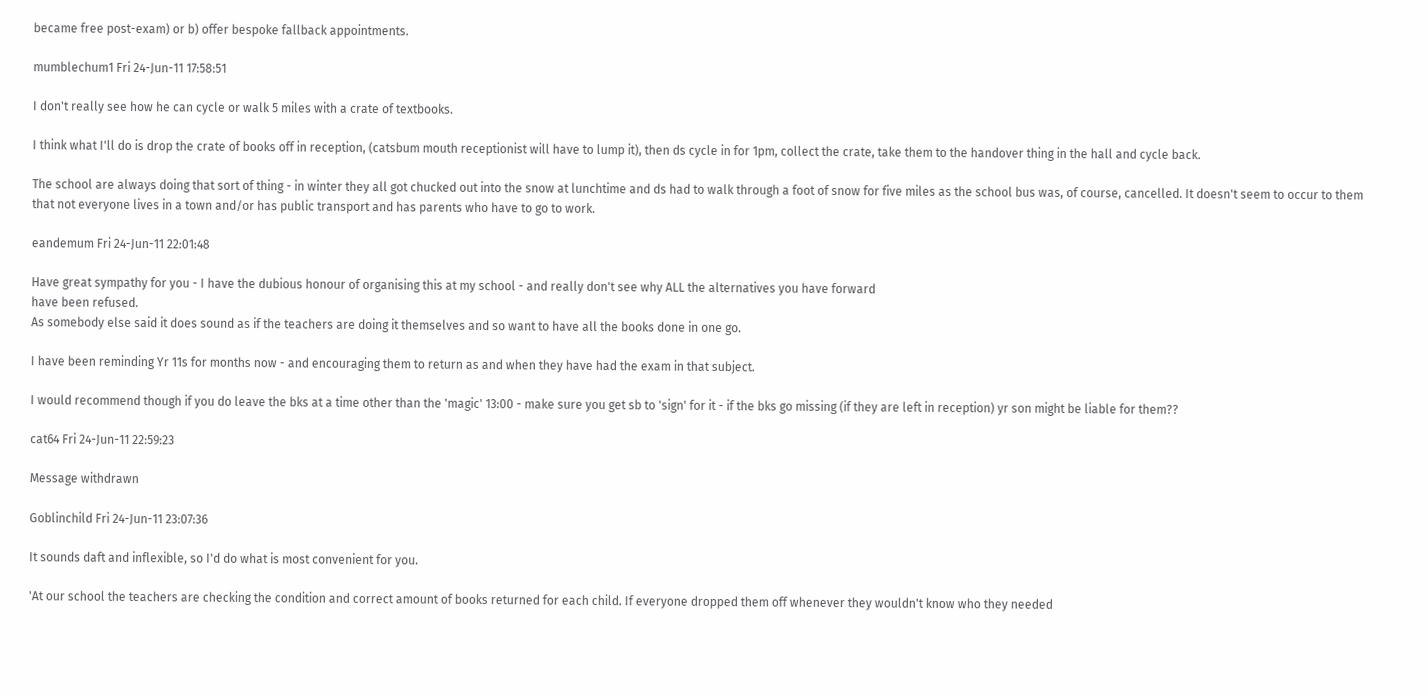became free post-exam) or b) offer bespoke fallback appointments.

mumblechum1 Fri 24-Jun-11 17:58:51

I don't really see how he can cycle or walk 5 miles with a crate of textbooks.

I think what I'll do is drop the crate of books off in reception, (catsbum mouth receptionist will have to lump it), then ds cycle in for 1pm, collect the crate, take them to the handover thing in the hall and cycle back.

The school are always doing that sort of thing - in winter they all got chucked out into the snow at lunchtime and ds had to walk through a foot of snow for five miles as the school bus was, of course, cancelled. It doesn't seem to occur to them that not everyone lives in a town and/or has public transport and has parents who have to go to work.

eandemum Fri 24-Jun-11 22:01:48

Have great sympathy for you - I have the dubious honour of organising this at my school - and really don't see why ALL the alternatives you have forward
have been refused.
As somebody else said it does sound as if the teachers are doing it themselves and so want to have all the books done in one go.

I have been reminding Yr 11s for months now - and encouraging them to return as and when they have had the exam in that subject.

I would recommend though if you do leave the bks at a time other than the 'magic' 13:00 - make sure you get sb to 'sign' for it - if the bks go missing (if they are left in reception) yr son might be liable for them??

cat64 Fri 24-Jun-11 22:59:23

Message withdrawn

Goblinchild Fri 24-Jun-11 23:07:36

It sounds daft and inflexible, so I'd do what is most convenient for you.

'At our school the teachers are checking the condition and correct amount of books returned for each child. If everyone dropped them off whenever they wouldn't know who they needed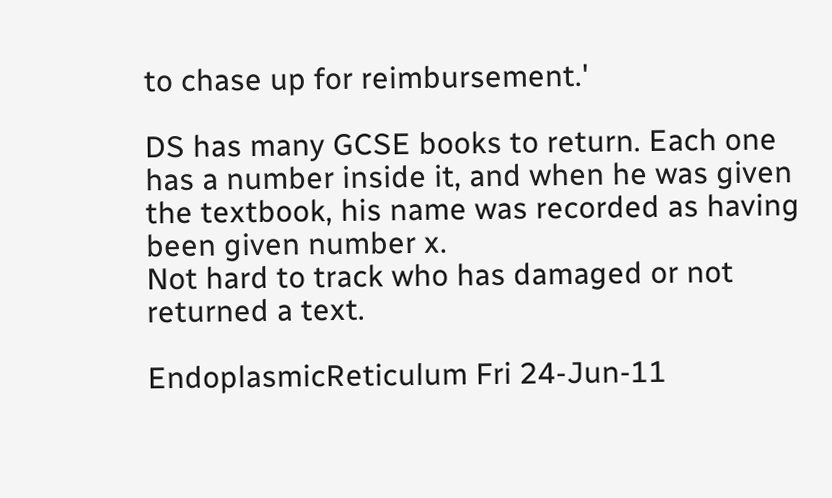to chase up for reimbursement.'

DS has many GCSE books to return. Each one has a number inside it, and when he was given the textbook, his name was recorded as having been given number x.
Not hard to track who has damaged or not returned a text.

EndoplasmicReticulum Fri 24-Jun-11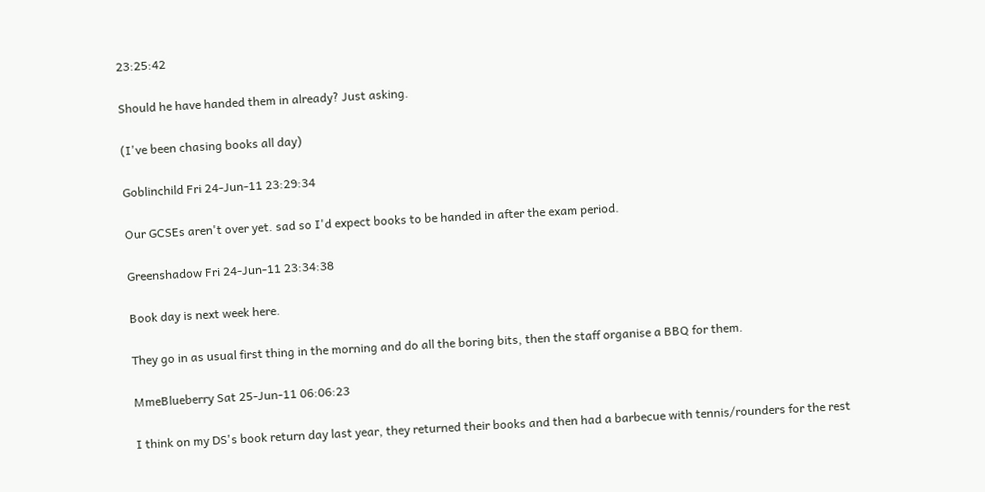23:25:42

Should he have handed them in already? Just asking.

(I've been chasing books all day)

Goblinchild Fri 24-Jun-11 23:29:34

Our GCSEs aren't over yet. sad so I'd expect books to be handed in after the exam period.

Greenshadow Fri 24-Jun-11 23:34:38

Book day is next week here.

They go in as usual first thing in the morning and do all the boring bits, then the staff organise a BBQ for them.

MmeBlueberry Sat 25-Jun-11 06:06:23

I think on my DS's book return day last year, they returned their books and then had a barbecue with tennis/rounders for the rest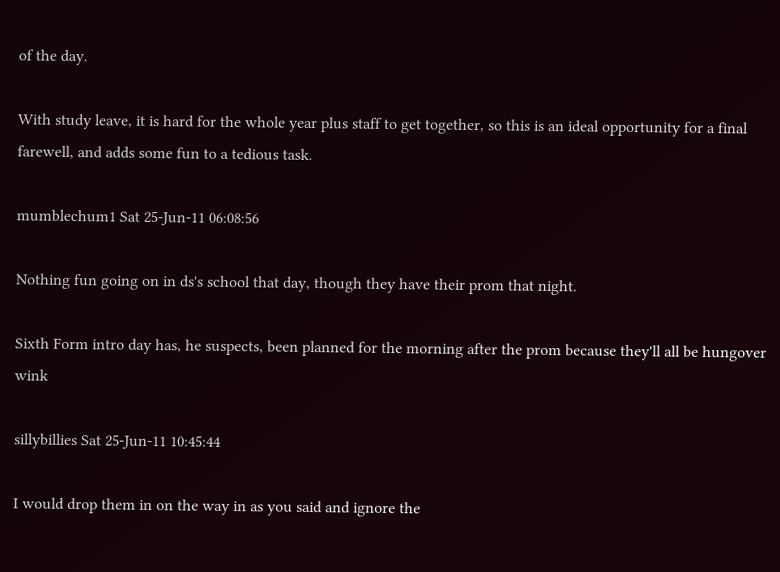of the day.

With study leave, it is hard for the whole year plus staff to get together, so this is an ideal opportunity for a final farewell, and adds some fun to a tedious task.

mumblechum1 Sat 25-Jun-11 06:08:56

Nothing fun going on in ds's school that day, though they have their prom that night.

Sixth Form intro day has, he suspects, been planned for the morning after the prom because they'll all be hungover wink

sillybillies Sat 25-Jun-11 10:45:44

I would drop them in on the way in as you said and ignore the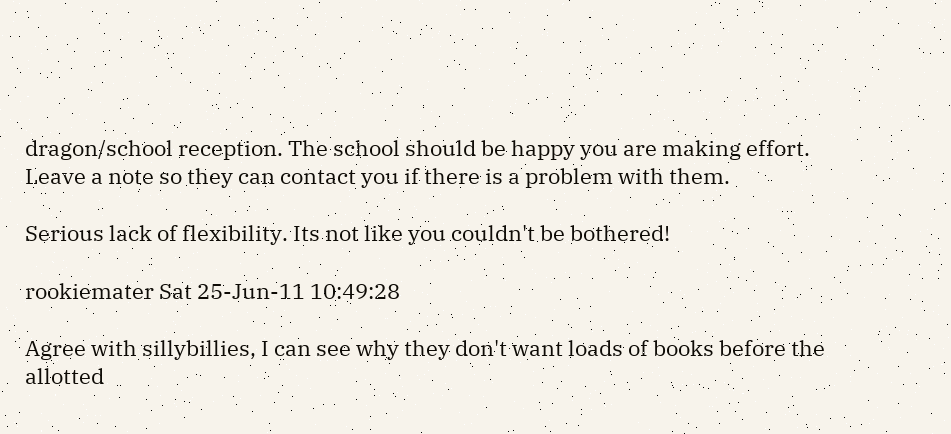dragon/school reception. The school should be happy you are making effort. Leave a note so they can contact you if there is a problem with them.

Serious lack of flexibility. Its not like you couldn't be bothered!

rookiemater Sat 25-Jun-11 10:49:28

Agree with sillybillies, I can see why they don't want loads of books before the allotted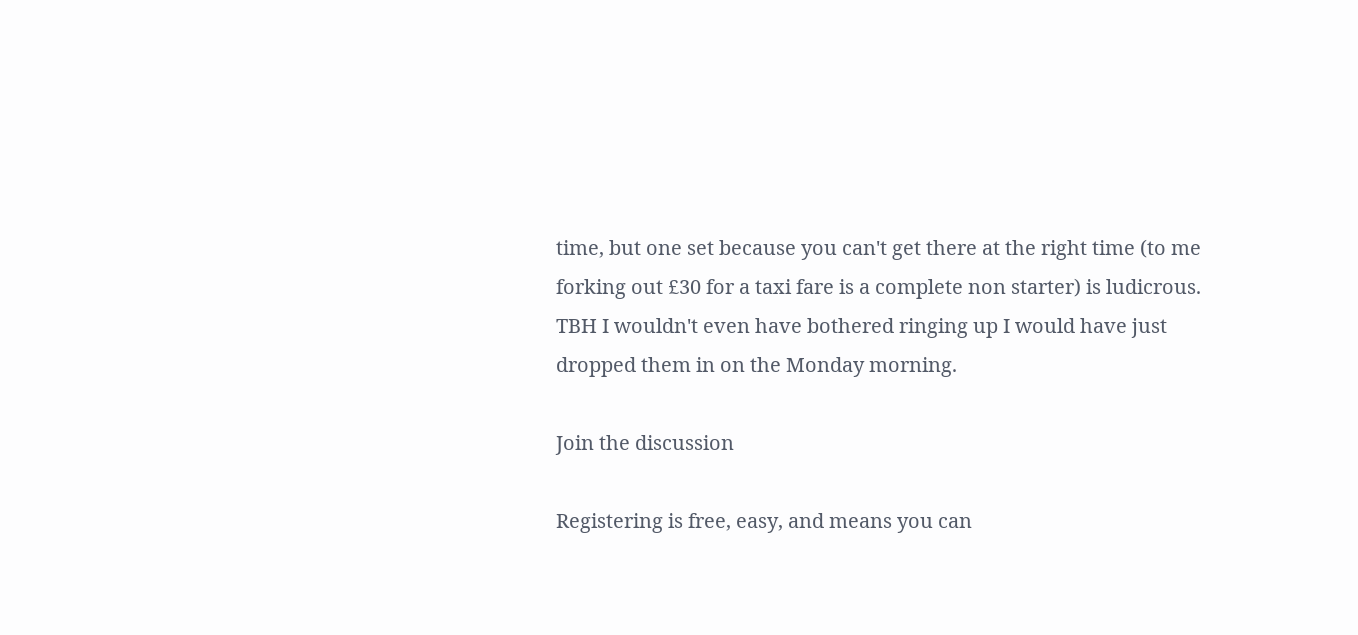time, but one set because you can't get there at the right time (to me forking out £30 for a taxi fare is a complete non starter) is ludicrous. TBH I wouldn't even have bothered ringing up I would have just dropped them in on the Monday morning.

Join the discussion

Registering is free, easy, and means you can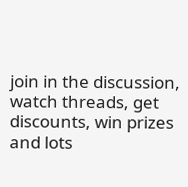join in the discussion, watch threads, get discounts, win prizes and lots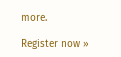more.

Register now »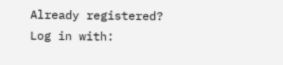Already registered? Log in with: